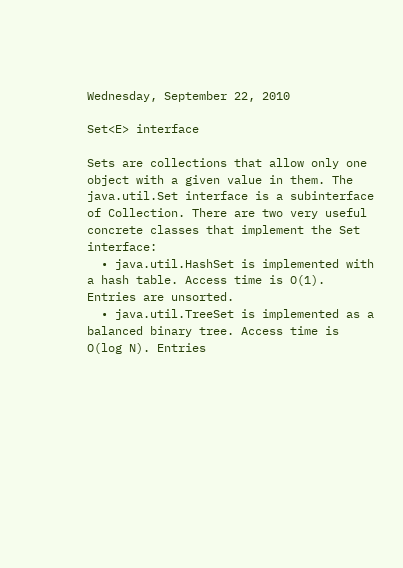Wednesday, September 22, 2010

Set<E> interface

Sets are collections that allow only one object with a given value in them. The java.util.Set interface is a subinterface of Collection. There are two very useful concrete classes that implement the Set interface:
  • java.util.HashSet is implemented with a hash table. Access time is O(1). Entries are unsorted.
  • java.util.TreeSet is implemented as a balanced binary tree. Access time is O(log N). Entries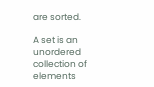are sorted.

A set is an unordered collection of elements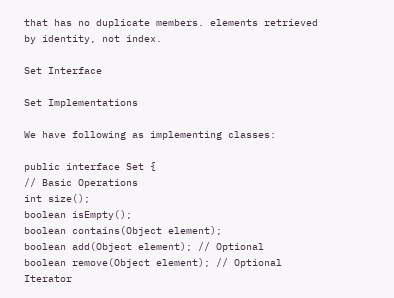that has no duplicate members. elements retrieved by identity, not index.

Set Interface

Set Implementations

We have following as implementing classes:

public interface Set {
// Basic Operations
int size();
boolean isEmpty();
boolean contains(Object element);
boolean add(Object element); // Optional
boolean remove(Object element); // Optional
Iterator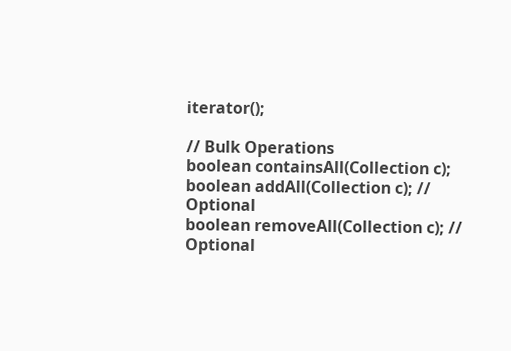iterator();

// Bulk Operations
boolean containsAll(Collection c);
boolean addAll(Collection c); // Optional
boolean removeAll(Collection c); // Optional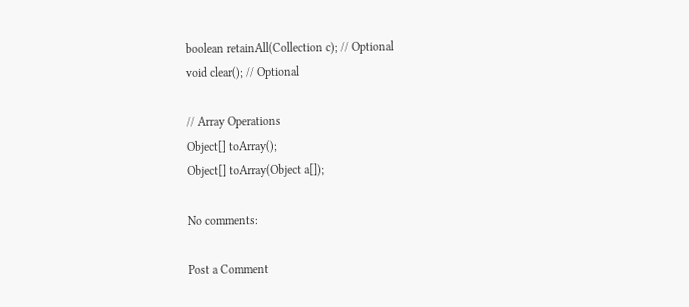boolean retainAll(Collection c); // Optional
void clear(); // Optional

// Array Operations
Object[] toArray();
Object[] toArray(Object a[]);

No comments:

Post a Comment